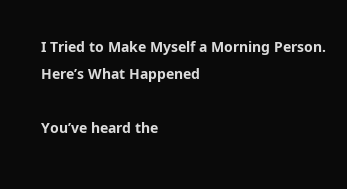I Tried to Make Myself a Morning Person. Here’s What Happened

You’ve heard the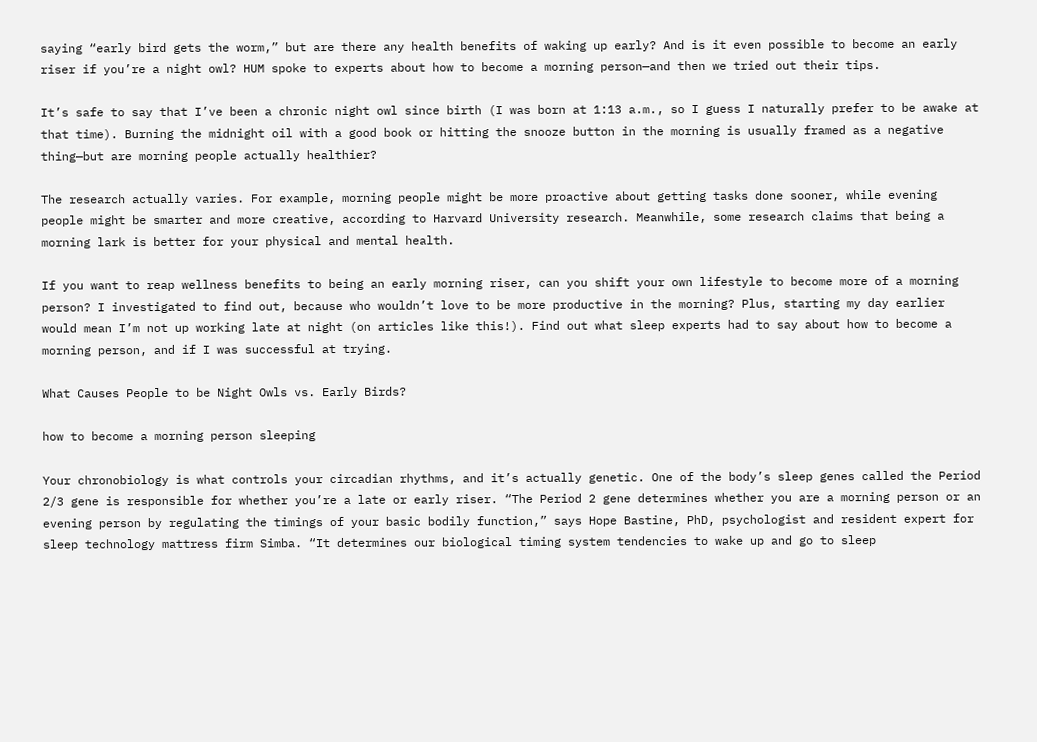saying “early bird gets the worm,” but are there any health benefits of waking up early? And is it even possible to become an early riser if you’re a night owl? HUM spoke to experts about how to become a morning person—and then we tried out their tips.

It’s safe to say that I’ve been a chronic night owl since birth (I was born at 1:13 a.m., so I guess I naturally prefer to be awake at that time). Burning the midnight oil with a good book or hitting the snooze button in the morning is usually framed as a negative thing—but are morning people actually healthier?

The research actually varies. For example, morning people might be more proactive about getting tasks done sooner, while evening people might be smarter and more creative, according to Harvard University research. Meanwhile, some research claims that being a morning lark is better for your physical and mental health.

If you want to reap wellness benefits to being an early morning riser, can you shift your own lifestyle to become more of a morning person? I investigated to find out, because who wouldn’t love to be more productive in the morning? Plus, starting my day earlier would mean I’m not up working late at night (on articles like this!). Find out what sleep experts had to say about how to become a morning person, and if I was successful at trying.

What Causes People to be Night Owls vs. Early Birds?

how to become a morning person sleeping

Your chronobiology is what controls your circadian rhythms, and it’s actually genetic. One of the body’s sleep genes called the Period 2/3 gene is responsible for whether you’re a late or early riser. “The Period 2 gene determines whether you are a morning person or an evening person by regulating the timings of your basic bodily function,” says Hope Bastine, PhD, psychologist and resident expert for sleep technology mattress firm Simba. “It determines our biological timing system tendencies to wake up and go to sleep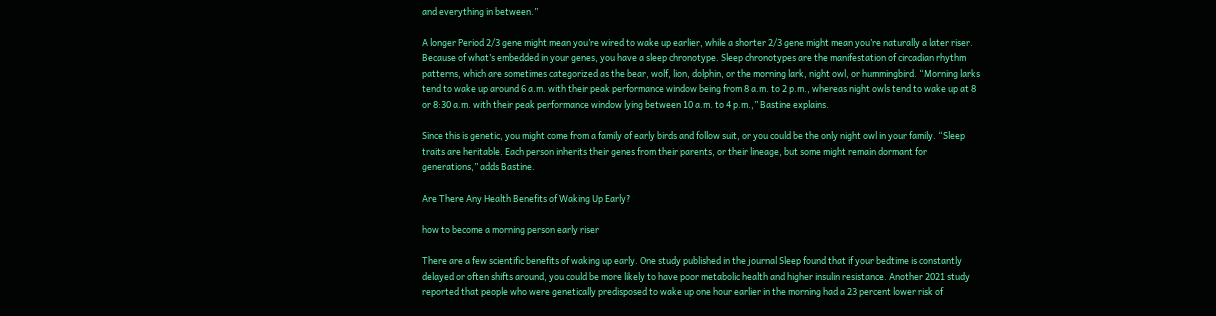and everything in between.”

A longer Period 2/3 gene might mean you’re wired to wake up earlier, while a shorter 2/3 gene might mean you’re naturally a later riser. Because of what’s embedded in your genes, you have a sleep chronotype. Sleep chronotypes are the manifestation of circadian rhythm patterns, which are sometimes categorized as the bear, wolf, lion, dolphin, or the morning lark, night owl, or hummingbird. “Morning larks tend to wake up around 6 a.m. with their peak performance window being from 8 a.m. to 2 p.m., whereas night owls tend to wake up at 8 or 8:30 a.m. with their peak performance window lying between 10 a.m. to 4 p.m.,” Bastine explains.

Since this is genetic, you might come from a family of early birds and follow suit, or you could be the only night owl in your family. “Sleep traits are heritable. Each person inherits their genes from their parents, or their lineage, but some might remain dormant for generations,” adds Bastine.

Are There Any Health Benefits of Waking Up Early?

how to become a morning person early riser

There are a few scientific benefits of waking up early. One study published in the journal Sleep found that if your bedtime is constantly delayed or often shifts around, you could be more likely to have poor metabolic health and higher insulin resistance. Another 2021 study reported that people who were genetically predisposed to wake up one hour earlier in the morning had a 23 percent lower risk of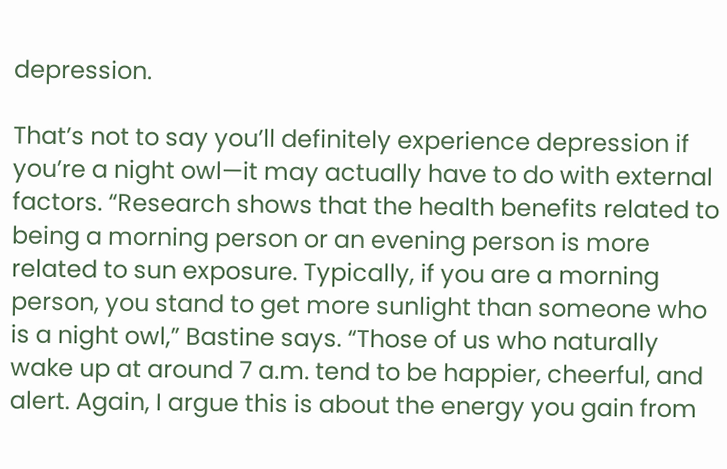depression.

That’s not to say you’ll definitely experience depression if you’re a night owl—it may actually have to do with external factors. “Research shows that the health benefits related to being a morning person or an evening person is more related to sun exposure. Typically, if you are a morning person, you stand to get more sunlight than someone who is a night owl,” Bastine says. “Those of us who naturally wake up at around 7 a.m. tend to be happier, cheerful, and alert. Again, I argue this is about the energy you gain from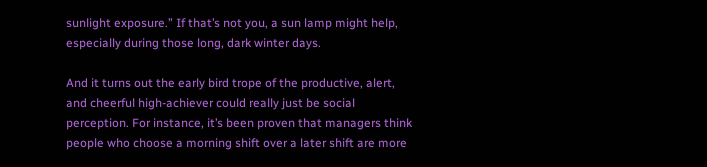sunlight exposure.” If that’s not you, a sun lamp might help, especially during those long, dark winter days.

And it turns out the early bird trope of the productive, alert, and cheerful high-achiever could really just be social perception. For instance, it’s been proven that managers think people who choose a morning shift over a later shift are more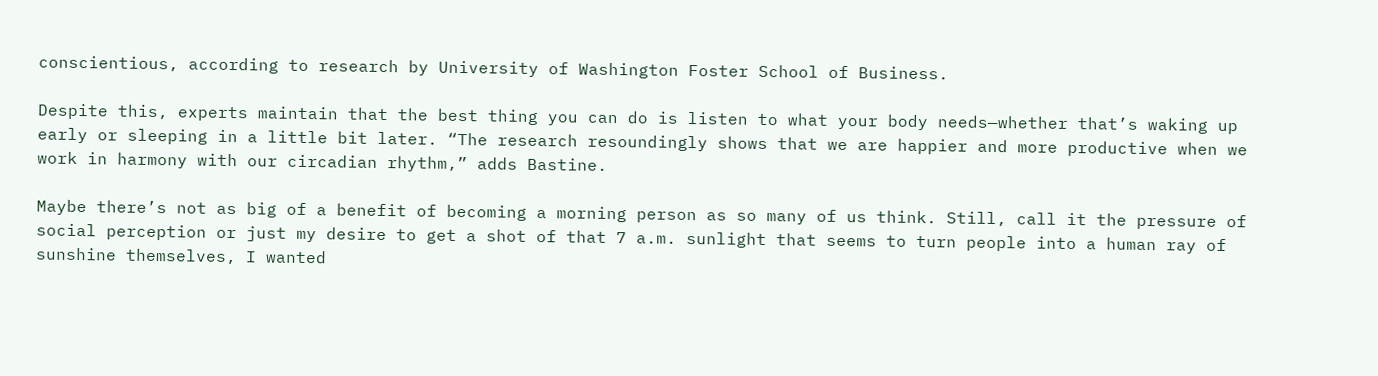conscientious, according to research by University of Washington Foster School of Business.

Despite this, experts maintain that the best thing you can do is listen to what your body needs—whether that’s waking up early or sleeping in a little bit later. “The research resoundingly shows that we are happier and more productive when we work in harmony with our circadian rhythm,” adds Bastine.

Maybe there’s not as big of a benefit of becoming a morning person as so many of us think. Still, call it the pressure of social perception or just my desire to get a shot of that 7 a.m. sunlight that seems to turn people into a human ray of sunshine themselves, I wanted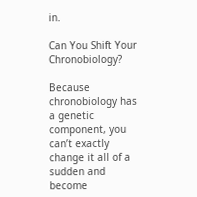in.

Can You Shift Your Chronobiology?

Because chronobiology has a genetic component, you can’t exactly change it all of a sudden and become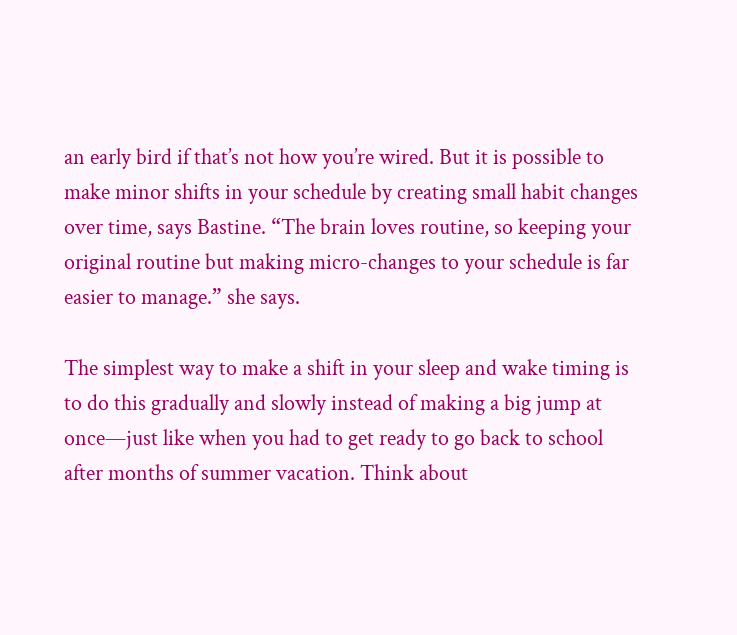an early bird if that’s not how you’re wired. But it is possible to make minor shifts in your schedule by creating small habit changes over time, says Bastine. “The brain loves routine, so keeping your original routine but making micro-changes to your schedule is far easier to manage.” she says.

The simplest way to make a shift in your sleep and wake timing is to do this gradually and slowly instead of making a big jump at once—just like when you had to get ready to go back to school after months of summer vacation. Think about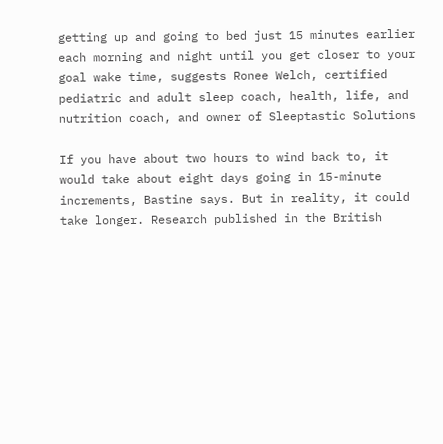getting up and going to bed just 15 minutes earlier each morning and night until you get closer to your goal wake time, suggests Ronee Welch, certified pediatric and adult sleep coach, health, life, and nutrition coach, and owner of Sleeptastic Solutions

If you have about two hours to wind back to, it would take about eight days going in 15-minute increments, Bastine says. But in reality, it could take longer. Research published in the British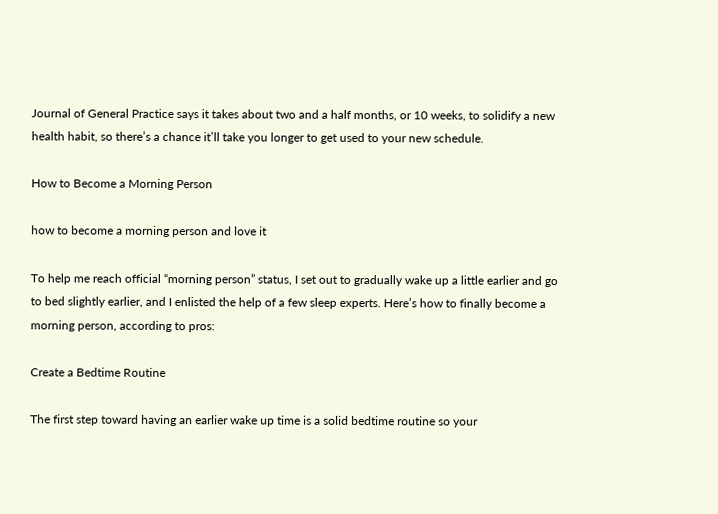Journal of General Practice says it takes about two and a half months, or 10 weeks, to solidify a new health habit, so there’s a chance it’ll take you longer to get used to your new schedule.

How to Become a Morning Person

how to become a morning person and love it

To help me reach official “morning person” status, I set out to gradually wake up a little earlier and go to bed slightly earlier, and I enlisted the help of a few sleep experts. Here’s how to finally become a morning person, according to pros:

Create a Bedtime Routine

The first step toward having an earlier wake up time is a solid bedtime routine so your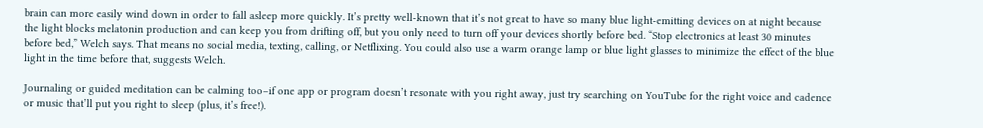brain can more easily wind down in order to fall asleep more quickly. It’s pretty well-known that it’s not great to have so many blue light-emitting devices on at night because the light blocks melatonin production and can keep you from drifting off, but you only need to turn off your devices shortly before bed. “Stop electronics at least 30 minutes before bed,” Welch says. That means no social media, texting, calling, or Netflixing. You could also use a warm orange lamp or blue light glasses to minimize the effect of the blue light in the time before that, suggests Welch.

Journaling or guided meditation can be calming too–if one app or program doesn’t resonate with you right away, just try searching on YouTube for the right voice and cadence or music that’ll put you right to sleep (plus, it’s free!).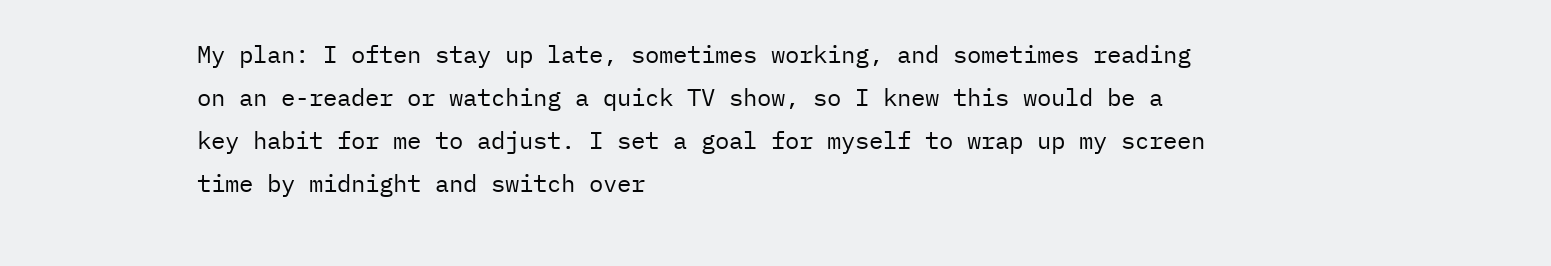My plan: I often stay up late, sometimes working, and sometimes reading on an e-reader or watching a quick TV show, so I knew this would be a key habit for me to adjust. I set a goal for myself to wrap up my screen time by midnight and switch over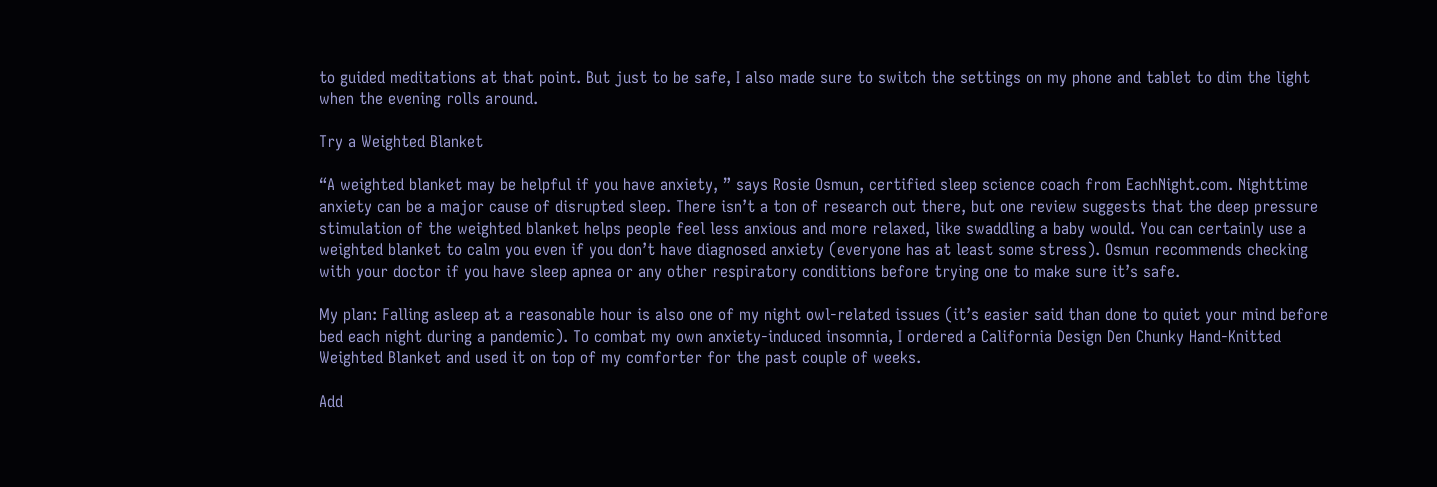to guided meditations at that point. But just to be safe, I also made sure to switch the settings on my phone and tablet to dim the light when the evening rolls around.

Try a Weighted Blanket

“A weighted blanket may be helpful if you have anxiety, ” says Rosie Osmun, certified sleep science coach from EachNight.com. Nighttime anxiety can be a major cause of disrupted sleep. There isn’t a ton of research out there, but one review suggests that the deep pressure stimulation of the weighted blanket helps people feel less anxious and more relaxed, like swaddling a baby would. You can certainly use a weighted blanket to calm you even if you don’t have diagnosed anxiety (everyone has at least some stress). Osmun recommends checking with your doctor if you have sleep apnea or any other respiratory conditions before trying one to make sure it’s safe.

My plan: Falling asleep at a reasonable hour is also one of my night owl-related issues (it’s easier said than done to quiet your mind before bed each night during a pandemic). To combat my own anxiety-induced insomnia, I ordered a California Design Den Chunky Hand-Knitted Weighted Blanket and used it on top of my comforter for the past couple of weeks.

Add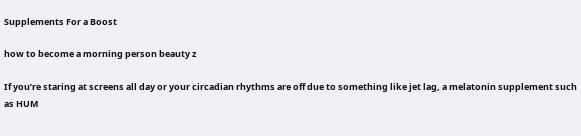Supplements For a Boost

how to become a morning person beauty z

If you’re staring at screens all day or your circadian rhythms are off due to something like jet lag, a melatonin supplement such as HUM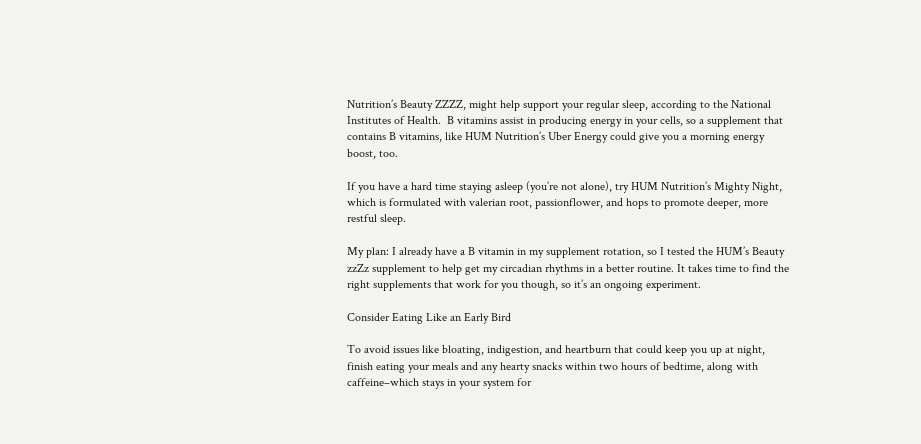Nutrition’s Beauty ZZZZ, might help support your regular sleep, according to the National Institutes of Health.  B vitamins assist in producing energy in your cells, so a supplement that contains B vitamins, like HUM Nutrition’s Uber Energy could give you a morning energy boost, too.

If you have a hard time staying asleep (you’re not alone), try HUM Nutrition’s Mighty Night, which is formulated with valerian root, passionflower, and hops to promote deeper, more restful sleep.

My plan: I already have a B vitamin in my supplement rotation, so I tested the HUM’s Beauty zzZz supplement to help get my circadian rhythms in a better routine. It takes time to find the right supplements that work for you though, so it’s an ongoing experiment.

Consider Eating Like an Early Bird

To avoid issues like bloating, indigestion, and heartburn that could keep you up at night, finish eating your meals and any hearty snacks within two hours of bedtime, along with caffeine–which stays in your system for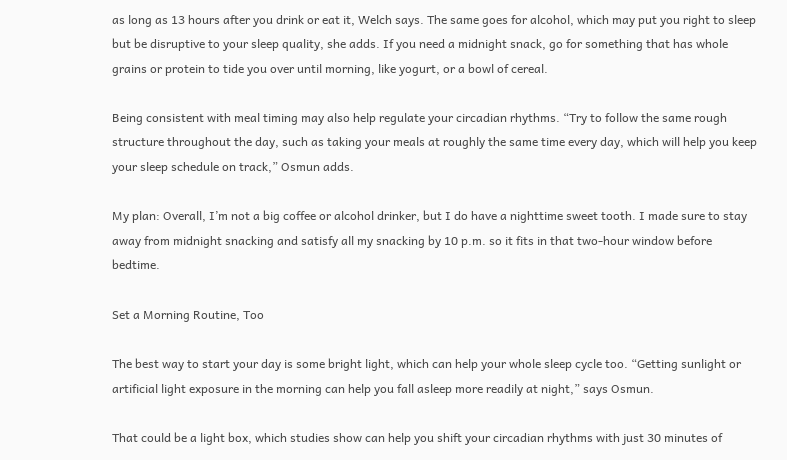as long as 13 hours after you drink or eat it, Welch says. The same goes for alcohol, which may put you right to sleep but be disruptive to your sleep quality, she adds. If you need a midnight snack, go for something that has whole grains or protein to tide you over until morning, like yogurt, or a bowl of cereal.

Being consistent with meal timing may also help regulate your circadian rhythms. “Try to follow the same rough structure throughout the day, such as taking your meals at roughly the same time every day, which will help you keep your sleep schedule on track,” Osmun adds.

My plan: Overall, I’m not a big coffee or alcohol drinker, but I do have a nighttime sweet tooth. I made sure to stay away from midnight snacking and satisfy all my snacking by 10 p.m. so it fits in that two-hour window before bedtime.

Set a Morning Routine, Too

The best way to start your day is some bright light, which can help your whole sleep cycle too. “Getting sunlight or artificial light exposure in the morning can help you fall asleep more readily at night,” says Osmun.

That could be a light box, which studies show can help you shift your circadian rhythms with just 30 minutes of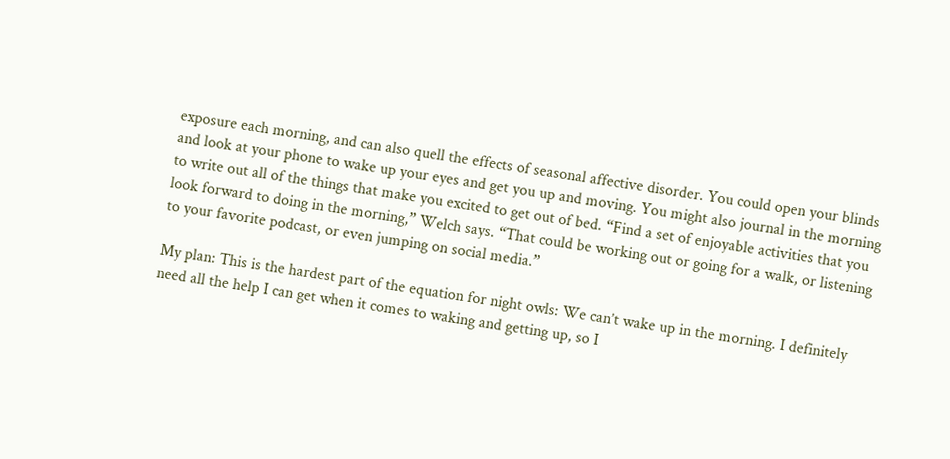exposure each morning, and can also quell the effects of seasonal affective disorder. You could open your blinds and look at your phone to wake up your eyes and get you up and moving. You might also journal in the morning to write out all of the things that make you excited to get out of bed. “Find a set of enjoyable activities that you look forward to doing in the morning,” Welch says. “That could be working out or going for a walk, or listening to your favorite podcast, or even jumping on social media.”

My plan: This is the hardest part of the equation for night owls: We can’t wake up in the morning. I definitely need all the help I can get when it comes to waking and getting up, so I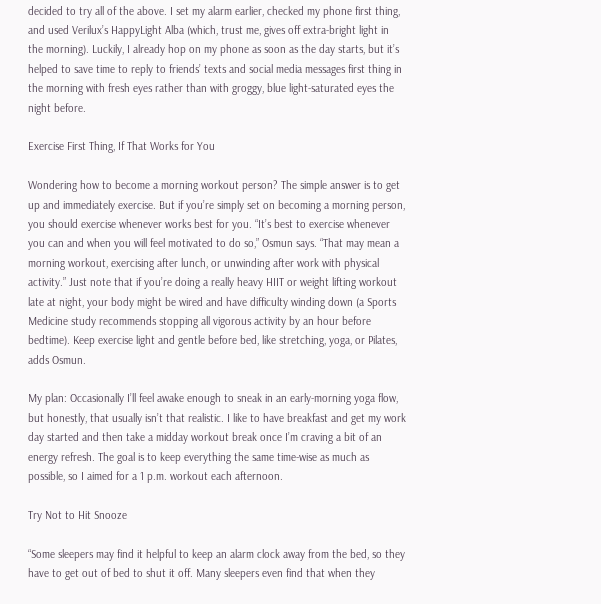decided to try all of the above. I set my alarm earlier, checked my phone first thing, and used Verilux’s HappyLight Alba (which, trust me, gives off extra-bright light in the morning). Luckily, I already hop on my phone as soon as the day starts, but it’s helped to save time to reply to friends’ texts and social media messages first thing in the morning with fresh eyes rather than with groggy, blue light-saturated eyes the night before.

Exercise First Thing, If That Works for You

Wondering how to become a morning workout person? The simple answer is to get up and immediately exercise. But if you’re simply set on becoming a morning person, you should exercise whenever works best for you. “It’s best to exercise whenever you can and when you will feel motivated to do so,” Osmun says. “That may mean a morning workout, exercising after lunch, or unwinding after work with physical activity.” Just note that if you’re doing a really heavy HIIT or weight lifting workout late at night, your body might be wired and have difficulty winding down (a Sports Medicine study recommends stopping all vigorous activity by an hour before bedtime). Keep exercise light and gentle before bed, like stretching, yoga, or Pilates, adds Osmun.

My plan: Occasionally I’ll feel awake enough to sneak in an early-morning yoga flow, but honestly, that usually isn’t that realistic. I like to have breakfast and get my work day started and then take a midday workout break once I’m craving a bit of an energy refresh. The goal is to keep everything the same time-wise as much as possible, so I aimed for a 1 p.m. workout each afternoon.

Try Not to Hit Snooze

“Some sleepers may find it helpful to keep an alarm clock away from the bed, so they have to get out of bed to shut it off. Many sleepers even find that when they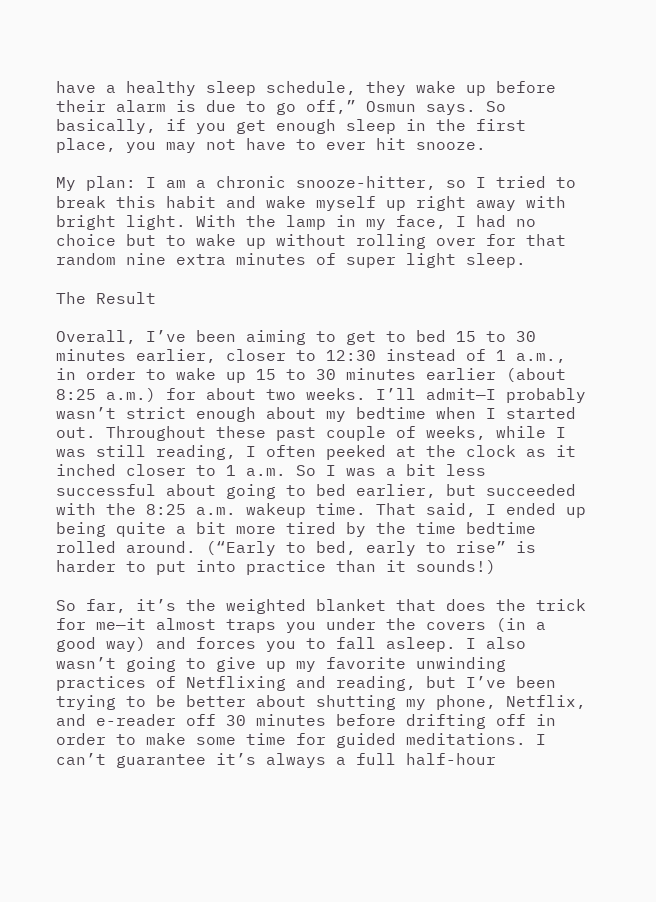have a healthy sleep schedule, they wake up before their alarm is due to go off,” Osmun says. So basically, if you get enough sleep in the first place, you may not have to ever hit snooze.

My plan: I am a chronic snooze-hitter, so I tried to break this habit and wake myself up right away with bright light. With the lamp in my face, I had no choice but to wake up without rolling over for that random nine extra minutes of super light sleep.

The Result

Overall, I’ve been aiming to get to bed 15 to 30 minutes earlier, closer to 12:30 instead of 1 a.m., in order to wake up 15 to 30 minutes earlier (about 8:25 a.m.) for about two weeks. I’ll admit—I probably wasn’t strict enough about my bedtime when I started out. Throughout these past couple of weeks, while I was still reading, I often peeked at the clock as it inched closer to 1 a.m. So I was a bit less successful about going to bed earlier, but succeeded with the 8:25 a.m. wakeup time. That said, I ended up being quite a bit more tired by the time bedtime rolled around. (“Early to bed, early to rise” is harder to put into practice than it sounds!)

So far, it’s the weighted blanket that does the trick for me—it almost traps you under the covers (in a good way) and forces you to fall asleep. I also wasn’t going to give up my favorite unwinding practices of Netflixing and reading, but I’ve been trying to be better about shutting my phone, Netflix, and e-reader off 30 minutes before drifting off in order to make some time for guided meditations. I can’t guarantee it’s always a full half-hour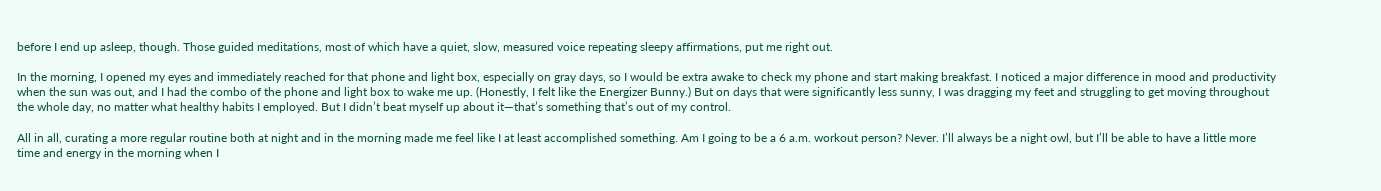before I end up asleep, though. Those guided meditations, most of which have a quiet, slow, measured voice repeating sleepy affirmations, put me right out.

In the morning, I opened my eyes and immediately reached for that phone and light box, especially on gray days, so I would be extra awake to check my phone and start making breakfast. I noticed a major difference in mood and productivity when the sun was out, and I had the combo of the phone and light box to wake me up. (Honestly, I felt like the Energizer Bunny.) But on days that were significantly less sunny, I was dragging my feet and struggling to get moving throughout the whole day, no matter what healthy habits I employed. But I didn’t beat myself up about it—that’s something that’s out of my control.

All in all, curating a more regular routine both at night and in the morning made me feel like I at least accomplished something. Am I going to be a 6 a.m. workout person? Never. I’ll always be a night owl, but I’ll be able to have a little more time and energy in the morning when I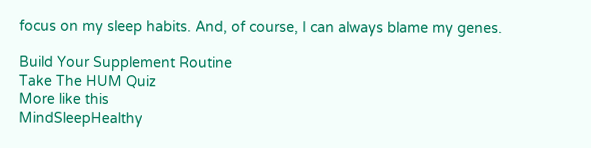focus on my sleep habits. And, of course, I can always blame my genes.

Build Your Supplement Routine
Take The HUM Quiz
More like this
MindSleepHealthy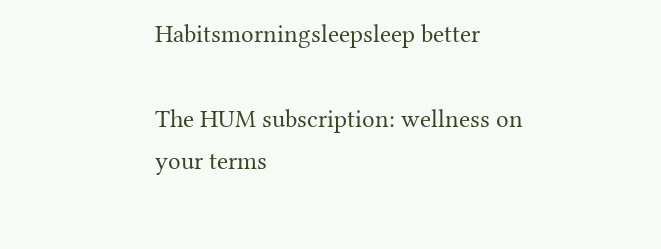Habitsmorningsleepsleep better

The HUM subscription: wellness on your terms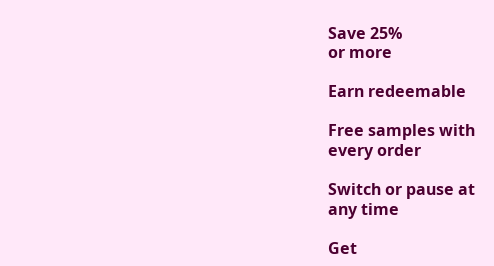Save 25%
or more

Earn redeemable

Free samples with
every order

Switch or pause at
any time

Get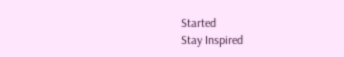Started
Stay Inspired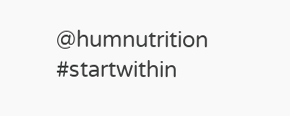@humnutrition #startwithin